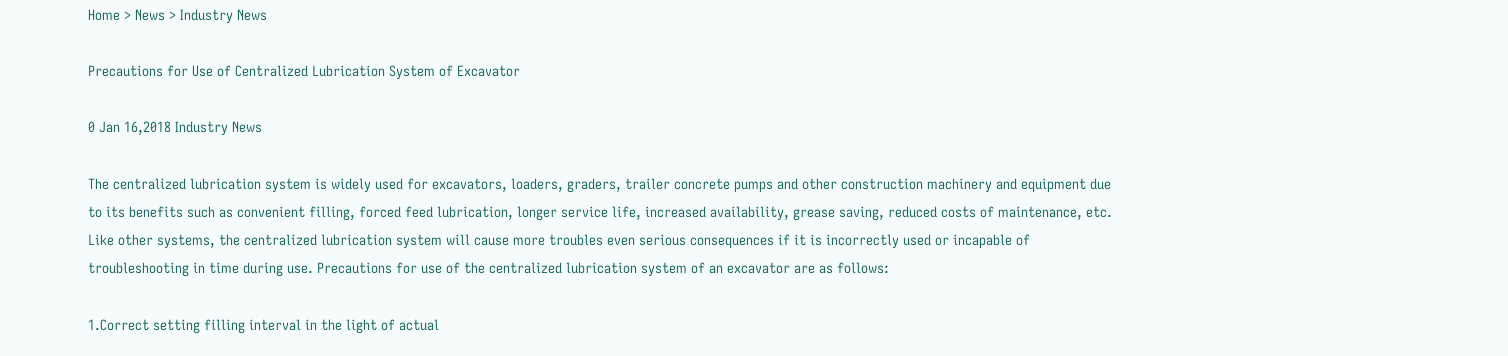Home > News > Industry News

Precautions for Use of Centralized Lubrication System of Excavator

0 Jan 16,2018 Industry News

The centralized lubrication system is widely used for excavators, loaders, graders, trailer concrete pumps and other construction machinery and equipment due to its benefits such as convenient filling, forced feed lubrication, longer service life, increased availability, grease saving, reduced costs of maintenance, etc. Like other systems, the centralized lubrication system will cause more troubles even serious consequences if it is incorrectly used or incapable of troubleshooting in time during use. Precautions for use of the centralized lubrication system of an excavator are as follows:

1.Correct setting filling interval in the light of actual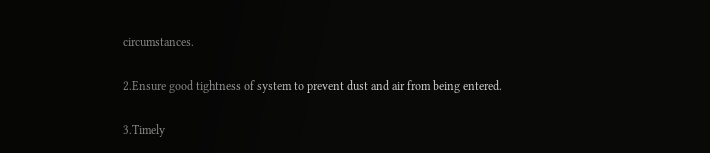circumstances.

2.Ensure good tightness of system to prevent dust and air from being entered.

3.Timely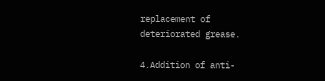replacement of deteriorated grease.

4.Addition of anti-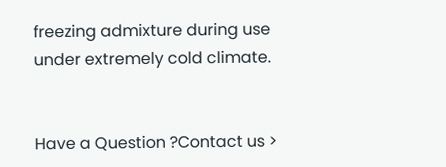freezing admixture during use under extremely cold climate.


Have a Question ?Contact us >